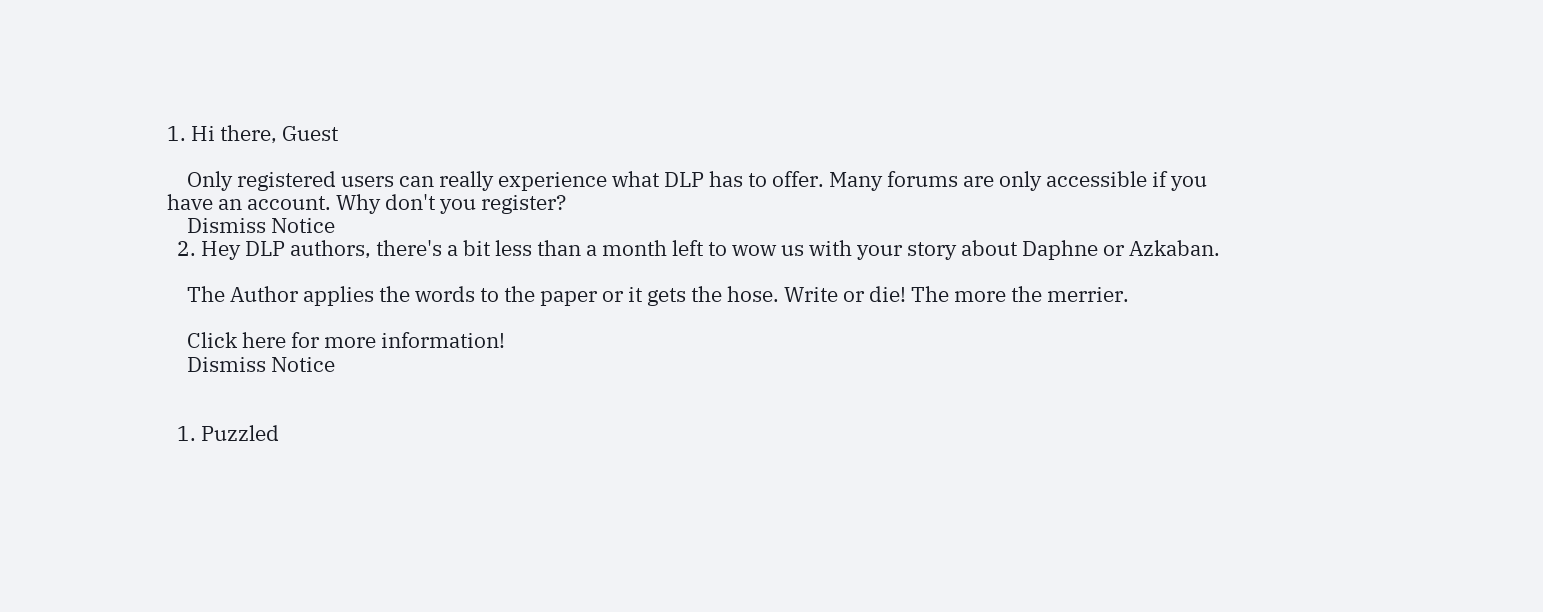1. Hi there, Guest

    Only registered users can really experience what DLP has to offer. Many forums are only accessible if you have an account. Why don't you register?
    Dismiss Notice
  2. Hey DLP authors, there's a bit less than a month left to wow us with your story about Daphne or Azkaban.

    The Author applies the words to the paper or it gets the hose. Write or die! The more the merrier.

    Click here for more information!
    Dismiss Notice


  1. Puzzled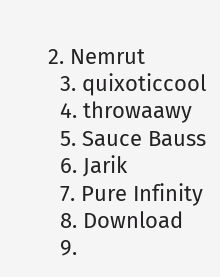2. Nemrut
  3. quixoticcool
  4. throwaawy
  5. Sauce Bauss
  6. Jarik
  7. Pure Infinity
  8. Download
  9.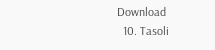Download
  10. Tasoli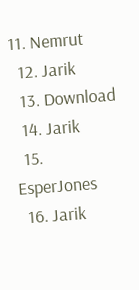11. Nemrut
  12. Jarik
  13. Download
  14. Jarik
  15. EsperJones
  16. Jarik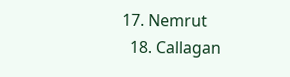17. Nemrut
  18. Callagan